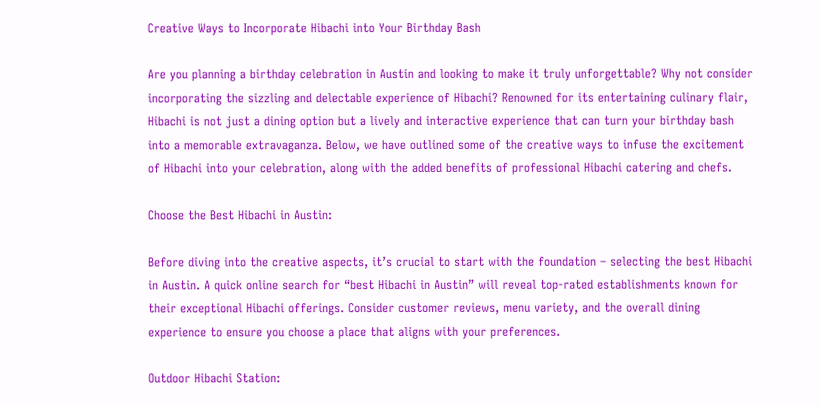Creative Ways to Incorporate Hibachi into Your Birthday Bash

Are you planning a birthday celebration in Austin and looking to make it truly unforgettable? Why not consider incorporating the sizzling and delectable experience of Hibachi? Renowned for its entertaining culinary flair, Hibachi is not just a dining option but a lively and interactive experience that can turn your birthday bash into a memorable extravaganza. Below, we have outlined some of the creative ways to infuse the excitement of Hibachi into your celebration, along with the added benefits of professional Hibachi catering and chefs.

Choose the Best Hibachi in Austin:

Before diving into the creative aspects, it’s crucial to start with the foundation – selecting the best Hibachi in Austin. A quick online search for “best Hibachi in Austin” will reveal top-rated establishments known for their exceptional Hibachi offerings. Consider customer reviews, menu variety, and the overall dining experience to ensure you choose a place that aligns with your preferences.

Outdoor Hibachi Station: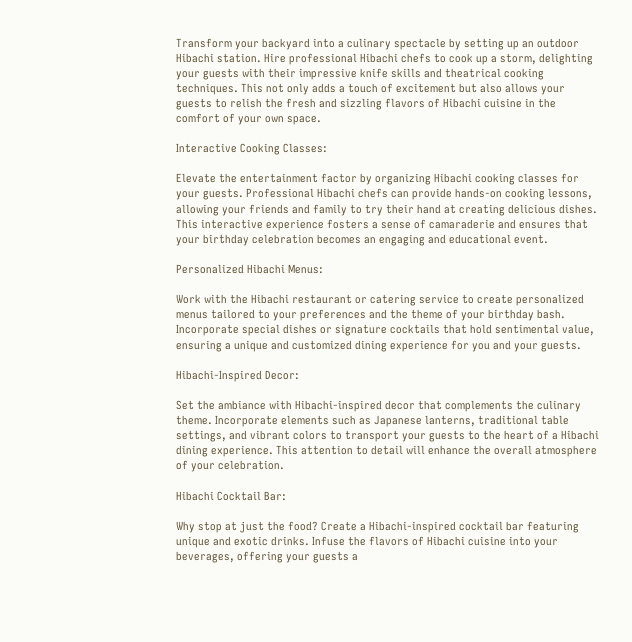Transform your backyard into a culinary spectacle by setting up an outdoor Hibachi station. Hire professional Hibachi chefs to cook up a storm, delighting your guests with their impressive knife skills and theatrical cooking techniques. This not only adds a touch of excitement but also allows your guests to relish the fresh and sizzling flavors of Hibachi cuisine in the comfort of your own space.

Interactive Cooking Classes:

Elevate the entertainment factor by organizing Hibachi cooking classes for your guests. Professional Hibachi chefs can provide hands-on cooking lessons, allowing your friends and family to try their hand at creating delicious dishes. This interactive experience fosters a sense of camaraderie and ensures that your birthday celebration becomes an engaging and educational event.

Personalized Hibachi Menus:

Work with the Hibachi restaurant or catering service to create personalized menus tailored to your preferences and the theme of your birthday bash. Incorporate special dishes or signature cocktails that hold sentimental value, ensuring a unique and customized dining experience for you and your guests.

Hibachi-Inspired Decor:

Set the ambiance with Hibachi-inspired decor that complements the culinary theme. Incorporate elements such as Japanese lanterns, traditional table settings, and vibrant colors to transport your guests to the heart of a Hibachi dining experience. This attention to detail will enhance the overall atmosphere of your celebration.

Hibachi Cocktail Bar:

Why stop at just the food? Create a Hibachi-inspired cocktail bar featuring unique and exotic drinks. Infuse the flavors of Hibachi cuisine into your beverages, offering your guests a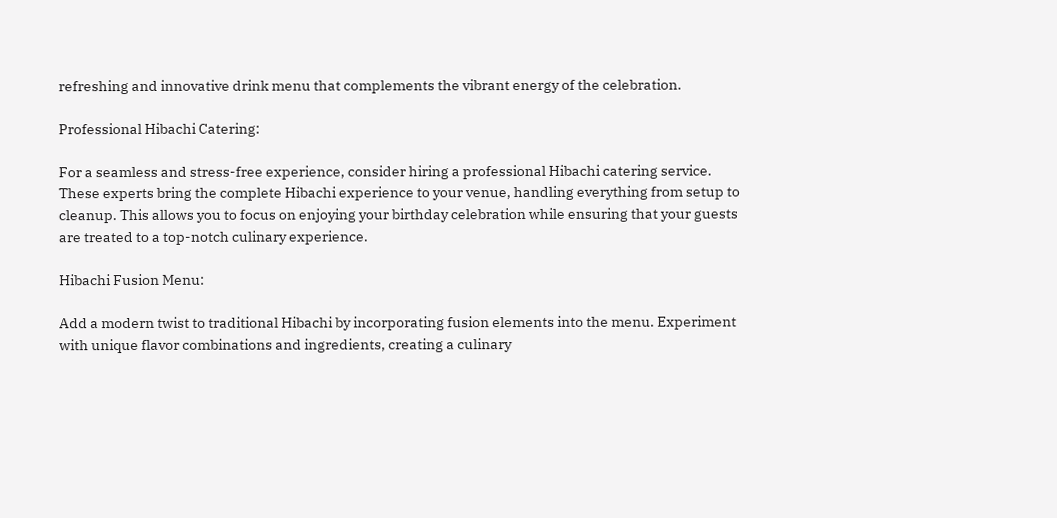refreshing and innovative drink menu that complements the vibrant energy of the celebration.

Professional Hibachi Catering:

For a seamless and stress-free experience, consider hiring a professional Hibachi catering service. These experts bring the complete Hibachi experience to your venue, handling everything from setup to cleanup. This allows you to focus on enjoying your birthday celebration while ensuring that your guests are treated to a top-notch culinary experience.

Hibachi Fusion Menu:

Add a modern twist to traditional Hibachi by incorporating fusion elements into the menu. Experiment with unique flavor combinations and ingredients, creating a culinary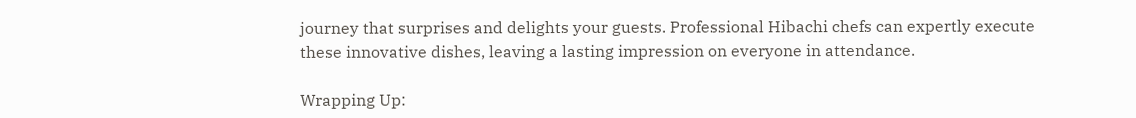journey that surprises and delights your guests. Professional Hibachi chefs can expertly execute these innovative dishes, leaving a lasting impression on everyone in attendance.

Wrapping Up: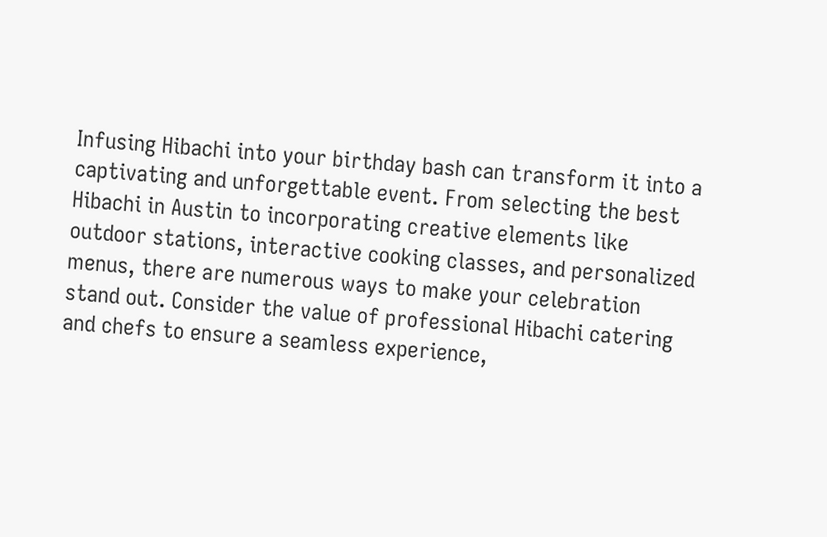Infusing Hibachi into your birthday bash can transform it into a captivating and unforgettable event. From selecting the best Hibachi in Austin to incorporating creative elements like outdoor stations, interactive cooking classes, and personalized menus, there are numerous ways to make your celebration stand out. Consider the value of professional Hibachi catering and chefs to ensure a seamless experience,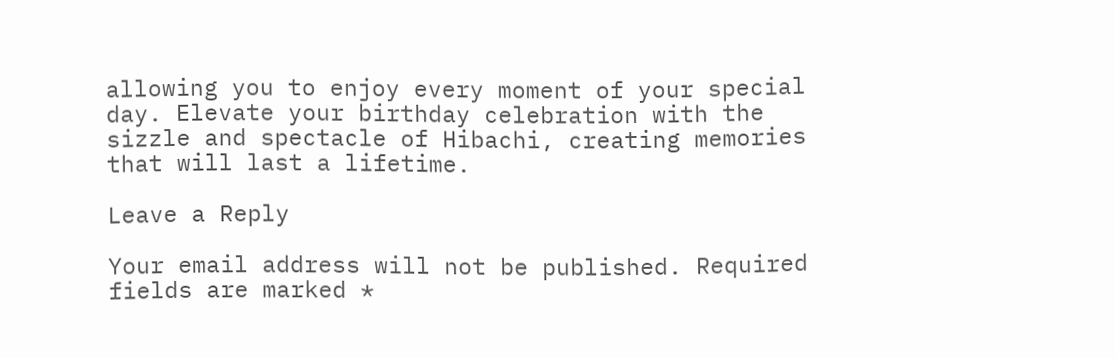allowing you to enjoy every moment of your special day. Elevate your birthday celebration with the sizzle and spectacle of Hibachi, creating memories that will last a lifetime.

Leave a Reply

Your email address will not be published. Required fields are marked *